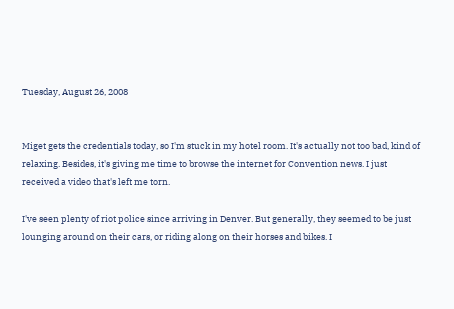Tuesday, August 26, 2008


Miget gets the credentials today, so I'm stuck in my hotel room. It's actually not too bad, kind of relaxing. Besides, it's giving me time to browse the internet for Convention news. I just received a video that's left me torn.

I've seen plenty of riot police since arriving in Denver. But generally, they seemed to be just lounging around on their cars, or riding along on their horses and bikes. I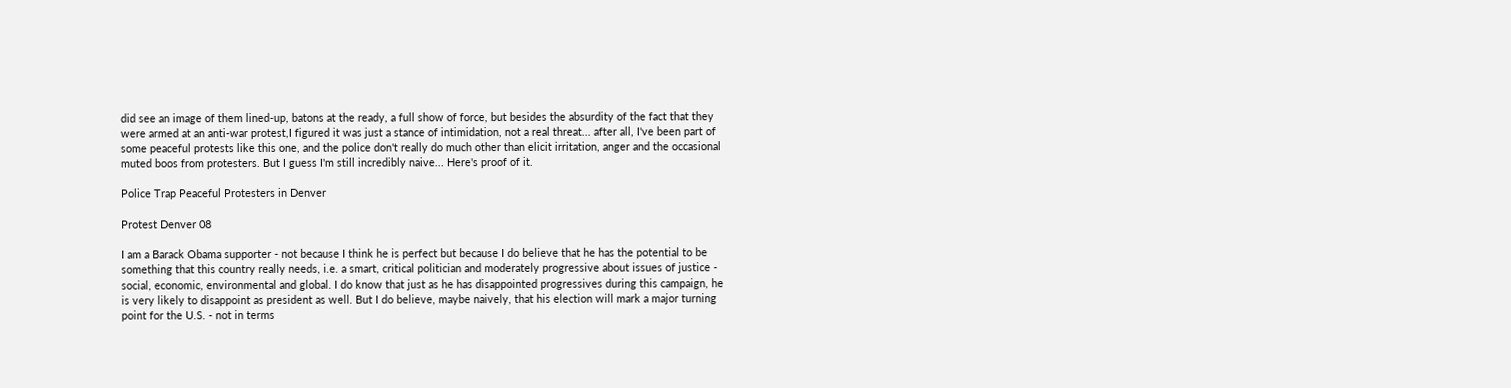did see an image of them lined-up, batons at the ready, a full show of force, but besides the absurdity of the fact that they were armed at an anti-war protest,I figured it was just a stance of intimidation, not a real threat... after all, I've been part of some peaceful protests like this one, and the police don't really do much other than elicit irritation, anger and the occasional muted boos from protesters. But I guess I'm still incredibly naive... Here's proof of it.

Police Trap Peaceful Protesters in Denver

Protest Denver 08

I am a Barack Obama supporter - not because I think he is perfect but because I do believe that he has the potential to be something that this country really needs, i.e. a smart, critical politician and moderately progressive about issues of justice - social, economic, environmental and global. I do know that just as he has disappointed progressives during this campaign, he is very likely to disappoint as president as well. But I do believe, maybe naively, that his election will mark a major turning point for the U.S. - not in terms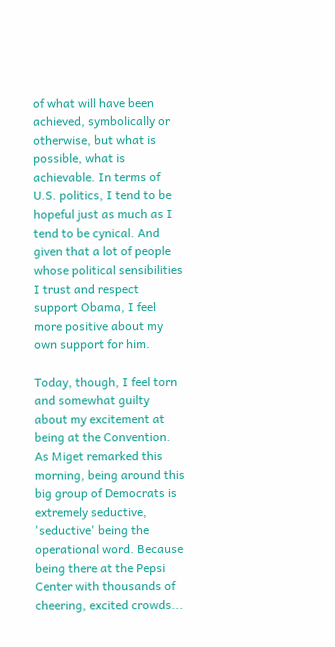of what will have been achieved, symbolically or otherwise, but what is possible, what is achievable. In terms of U.S. politics, I tend to be hopeful just as much as I tend to be cynical. And given that a lot of people whose political sensibilities I trust and respect support Obama, I feel more positive about my own support for him.

Today, though, I feel torn and somewhat guilty about my excitement at being at the Convention. As Miget remarked this morning, being around this big group of Democrats is extremely seductive, 'seductive' being the operational word. Because being there at the Pepsi Center with thousands of cheering, excited crowds...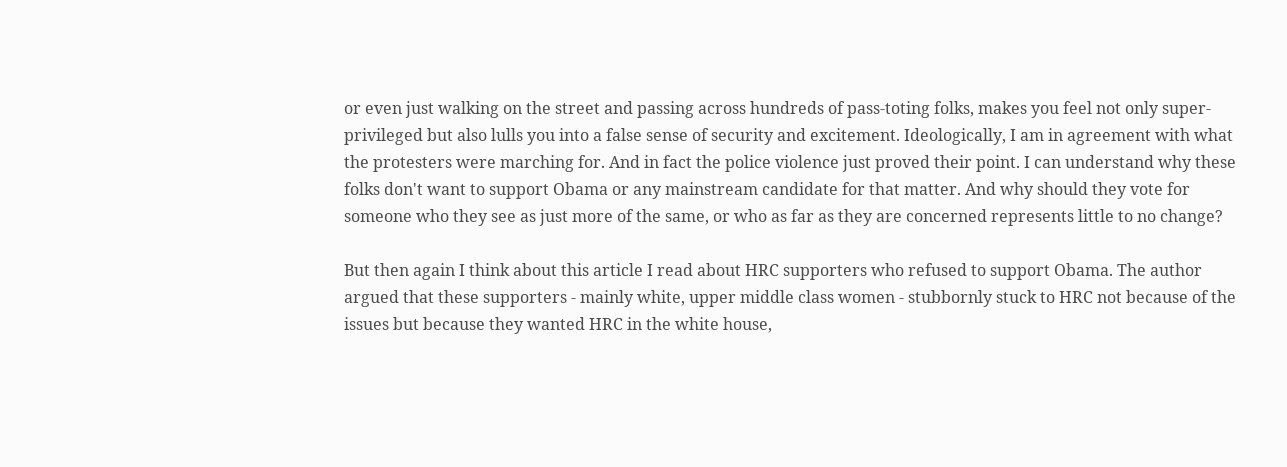or even just walking on the street and passing across hundreds of pass-toting folks, makes you feel not only super-privileged but also lulls you into a false sense of security and excitement. Ideologically, I am in agreement with what the protesters were marching for. And in fact the police violence just proved their point. I can understand why these folks don't want to support Obama or any mainstream candidate for that matter. And why should they vote for someone who they see as just more of the same, or who as far as they are concerned represents little to no change?

But then again I think about this article I read about HRC supporters who refused to support Obama. The author argued that these supporters - mainly white, upper middle class women - stubbornly stuck to HRC not because of the issues but because they wanted HRC in the white house,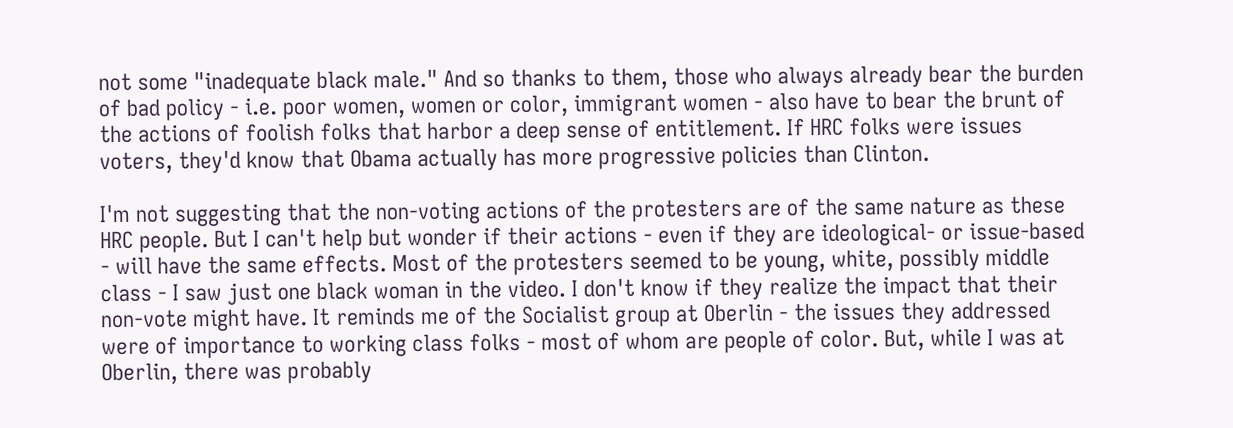not some "inadequate black male." And so thanks to them, those who always already bear the burden of bad policy - i.e. poor women, women or color, immigrant women - also have to bear the brunt of the actions of foolish folks that harbor a deep sense of entitlement. If HRC folks were issues voters, they'd know that Obama actually has more progressive policies than Clinton.

I'm not suggesting that the non-voting actions of the protesters are of the same nature as these HRC people. But I can't help but wonder if their actions - even if they are ideological- or issue-based - will have the same effects. Most of the protesters seemed to be young, white, possibly middle class - I saw just one black woman in the video. I don't know if they realize the impact that their non-vote might have. It reminds me of the Socialist group at Oberlin - the issues they addressed were of importance to working class folks - most of whom are people of color. But, while I was at Oberlin, there was probably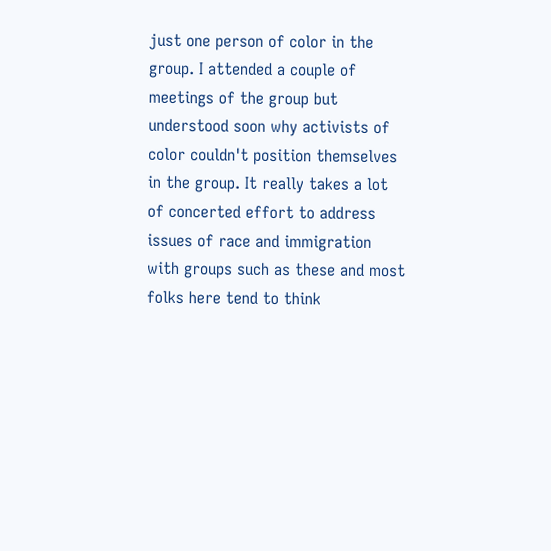just one person of color in the group. I attended a couple of meetings of the group but understood soon why activists of color couldn't position themselves in the group. It really takes a lot of concerted effort to address issues of race and immigration with groups such as these and most folks here tend to think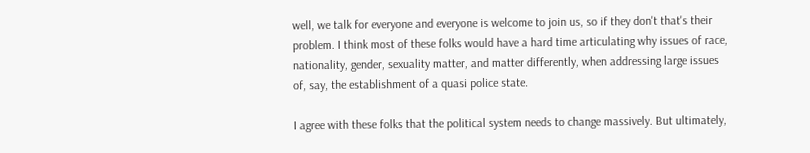well, we talk for everyone and everyone is welcome to join us, so if they don't that's their problem. I think most of these folks would have a hard time articulating why issues of race, nationality, gender, sexuality matter, and matter differently, when addressing large issues of, say, the establishment of a quasi police state.

I agree with these folks that the political system needs to change massively. But ultimately,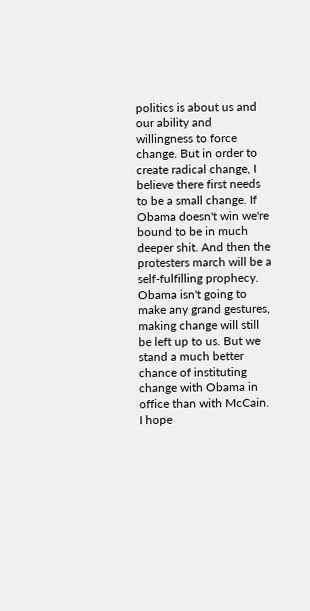politics is about us and our ability and willingness to force change. But in order to create radical change, I believe there first needs to be a small change. If Obama doesn't win we're bound to be in much deeper shit. And then the protesters march will be a self-fulfilling prophecy. Obama isn't going to make any grand gestures, making change will still be left up to us. But we stand a much better chance of instituting change with Obama in office than with McCain. I hope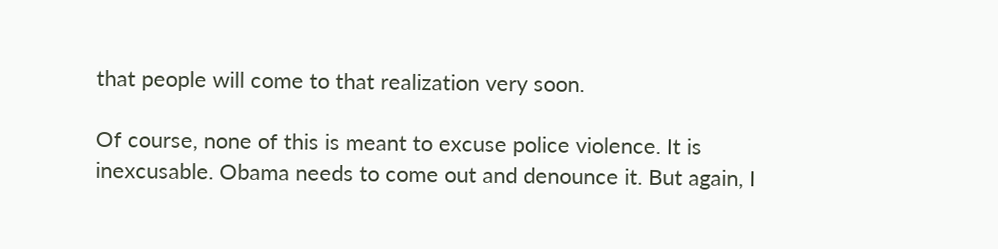that people will come to that realization very soon.

Of course, none of this is meant to excuse police violence. It is inexcusable. Obama needs to come out and denounce it. But again, I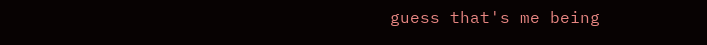guess that's me being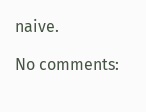naive.

No comments: